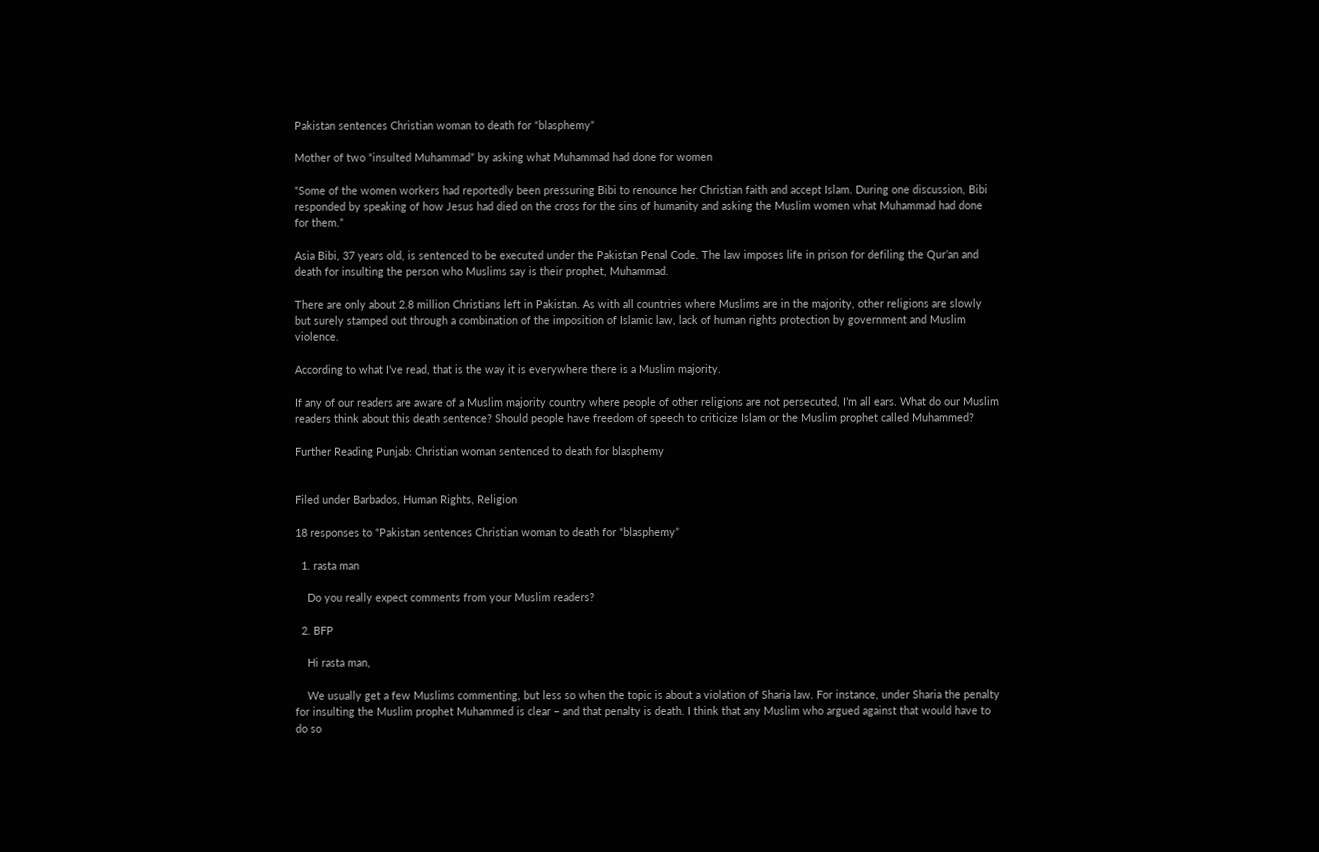Pakistan sentences Christian woman to death for “blasphemy”

Mother of two “insulted Muhammad” by asking what Muhammad had done for women

“Some of the women workers had reportedly been pressuring Bibi to renounce her Christian faith and accept Islam. During one discussion, Bibi responded by speaking of how Jesus had died on the cross for the sins of humanity and asking the Muslim women what Muhammad had done for them.”

Asia Bibi, 37 years old, is sentenced to be executed under the Pakistan Penal Code. The law imposes life in prison for defiling the Qur’an and death for insulting the person who Muslims say is their prophet, Muhammad.

There are only about 2.8 million Christians left in Pakistan. As with all countries where Muslims are in the majority, other religions are slowly but surely stamped out through a combination of the imposition of Islamic law, lack of human rights protection by government and Muslim violence.

According to what I’ve read, that is the way it is everywhere there is a Muslim majority.

If any of our readers are aware of a Muslim majority country where people of other religions are not persecuted, I’m all ears. What do our Muslim readers think about this death sentence? Should people have freedom of speech to criticize Islam or the Muslim prophet called Muhammed?

Further Reading Punjab: Christian woman sentenced to death for blasphemy


Filed under Barbados, Human Rights, Religion

18 responses to “Pakistan sentences Christian woman to death for “blasphemy”

  1. rasta man

    Do you really expect comments from your Muslim readers?

  2. BFP

    Hi rasta man,

    We usually get a few Muslims commenting, but less so when the topic is about a violation of Sharia law. For instance, under Sharia the penalty for insulting the Muslim prophet Muhammed is clear – and that penalty is death. I think that any Muslim who argued against that would have to do so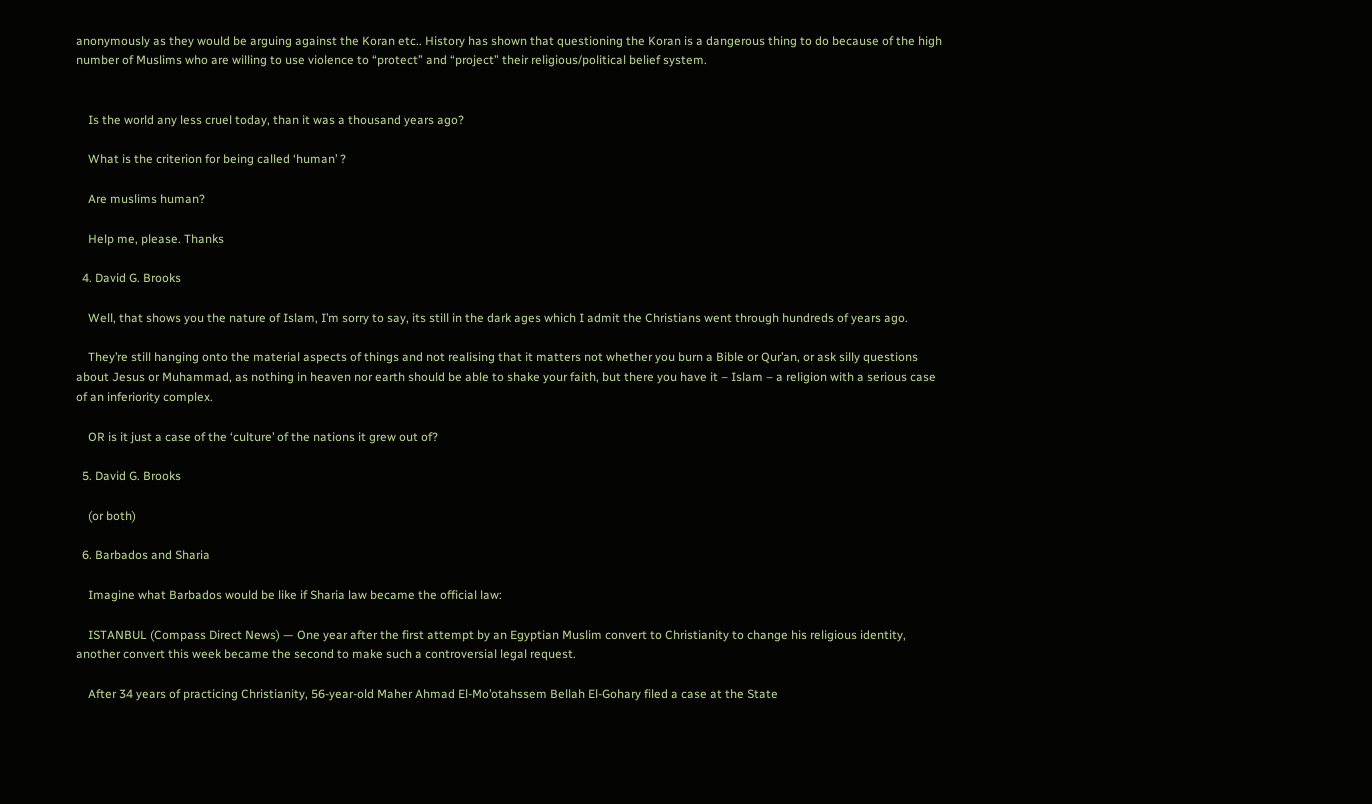anonymously as they would be arguing against the Koran etc.. History has shown that questioning the Koran is a dangerous thing to do because of the high number of Muslims who are willing to use violence to “protect” and “project” their religious/political belief system.


    Is the world any less cruel today, than it was a thousand years ago?

    What is the criterion for being called ‘human’ ?

    Are muslims human?

    Help me, please. Thanks

  4. David G. Brooks

    Well, that shows you the nature of Islam, I’m sorry to say, its still in the dark ages which I admit the Christians went through hundreds of years ago.

    They’re still hanging onto the material aspects of things and not realising that it matters not whether you burn a Bible or Qur’an, or ask silly questions about Jesus or Muhammad, as nothing in heaven nor earth should be able to shake your faith, but there you have it – Islam – a religion with a serious case of an inferiority complex.

    OR is it just a case of the ‘culture’ of the nations it grew out of?

  5. David G. Brooks

    (or both)

  6. Barbados and Sharia

    Imagine what Barbados would be like if Sharia law became the official law:

    ISTANBUL (Compass Direct News) — One year after the first attempt by an Egyptian Muslim convert to Christianity to change his religious identity, another convert this week became the second to make such a controversial legal request.

    After 34 years of practicing Christianity, 56-year-old Maher Ahmad El-Mo’otahssem Bellah El-Gohary filed a case at the State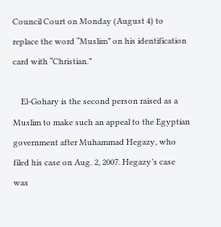Council Court on Monday (August 4) to replace the word “Muslim” on his identification card with “Christian.”

    El-Gohary is the second person raised as a Muslim to make such an appeal to the Egyptian government after Muhammad Hegazy, who filed his case on Aug. 2, 2007. Hegazy’s case was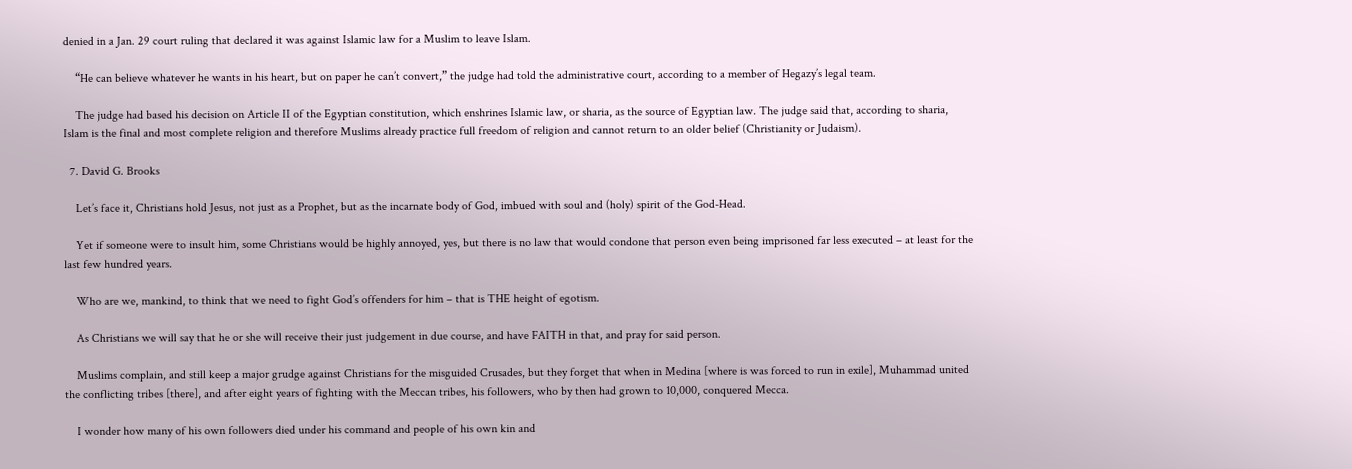denied in a Jan. 29 court ruling that declared it was against Islamic law for a Muslim to leave Islam.

    “He can believe whatever he wants in his heart, but on paper he can’t convert,” the judge had told the administrative court, according to a member of Hegazy’s legal team.

    The judge had based his decision on Article II of the Egyptian constitution, which enshrines Islamic law, or sharia, as the source of Egyptian law. The judge said that, according to sharia, Islam is the final and most complete religion and therefore Muslims already practice full freedom of religion and cannot return to an older belief (Christianity or Judaism).

  7. David G. Brooks

    Let’s face it, Christians hold Jesus, not just as a Prophet, but as the incarnate body of God, imbued with soul and (holy) spirit of the God-Head.

    Yet if someone were to insult him, some Christians would be highly annoyed, yes, but there is no law that would condone that person even being imprisoned far less executed – at least for the last few hundred years.

    Who are we, mankind, to think that we need to fight God’s offenders for him – that is THE height of egotism.

    As Christians we will say that he or she will receive their just judgement in due course, and have FAITH in that, and pray for said person.

    Muslims complain, and still keep a major grudge against Christians for the misguided Crusades, but they forget that when in Medina [where is was forced to run in exile], Muhammad united the conflicting tribes [there], and after eight years of fighting with the Meccan tribes, his followers, who by then had grown to 10,000, conquered Mecca.

    I wonder how many of his own followers died under his command and people of his own kin and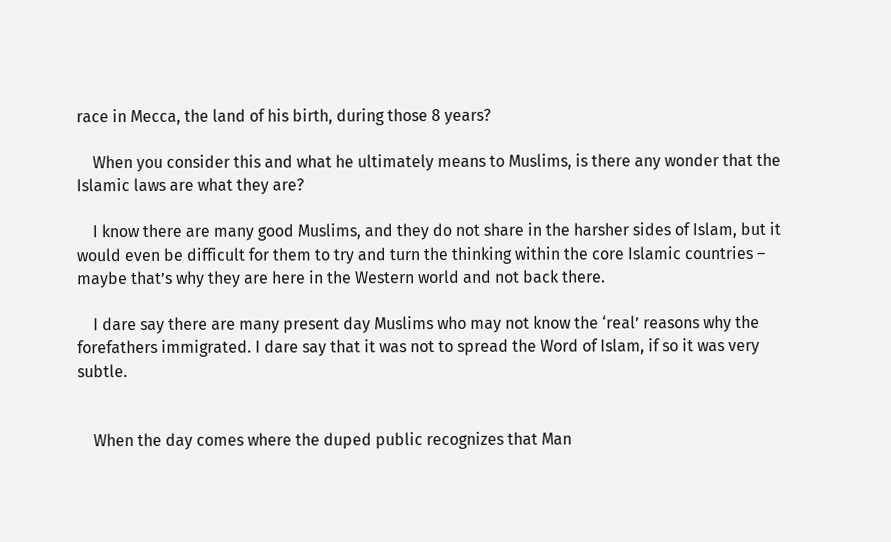race in Mecca, the land of his birth, during those 8 years?

    When you consider this and what he ultimately means to Muslims, is there any wonder that the Islamic laws are what they are?

    I know there are many good Muslims, and they do not share in the harsher sides of Islam, but it would even be difficult for them to try and turn the thinking within the core Islamic countries – maybe that’s why they are here in the Western world and not back there.

    I dare say there are many present day Muslims who may not know the ‘real’ reasons why the forefathers immigrated. I dare say that it was not to spread the Word of Islam, if so it was very subtle.


    When the day comes where the duped public recognizes that Man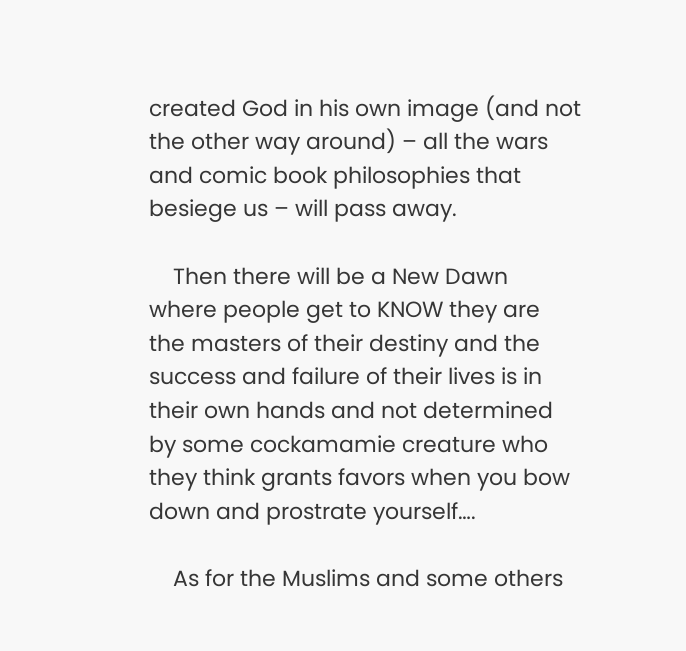created God in his own image (and not the other way around) – all the wars and comic book philosophies that besiege us – will pass away.

    Then there will be a New Dawn where people get to KNOW they are the masters of their destiny and the success and failure of their lives is in their own hands and not determined by some cockamamie creature who they think grants favors when you bow down and prostrate yourself….

    As for the Muslims and some others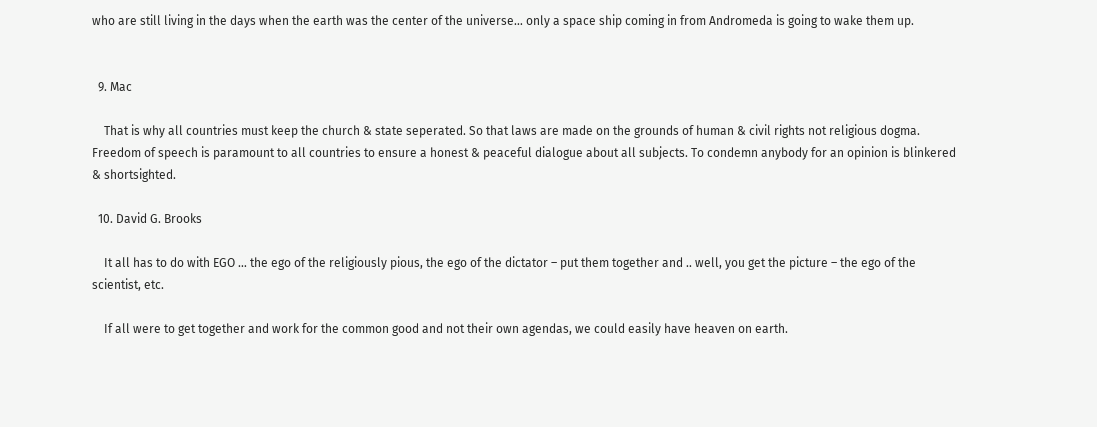who are still living in the days when the earth was the center of the universe… only a space ship coming in from Andromeda is going to wake them up.


  9. Mac

    That is why all countries must keep the church & state seperated. So that laws are made on the grounds of human & civil rights not religious dogma. Freedom of speech is paramount to all countries to ensure a honest & peaceful dialogue about all subjects. To condemn anybody for an opinion is blinkered & shortsighted.

  10. David G. Brooks

    It all has to do with EGO … the ego of the religiously pious, the ego of the dictator – put them together and .. well, you get the picture – the ego of the scientist, etc.

    If all were to get together and work for the common good and not their own agendas, we could easily have heaven on earth.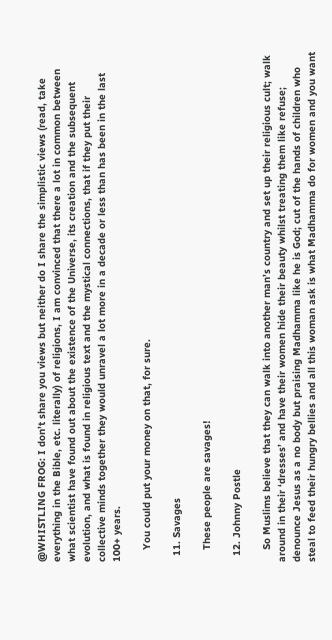@WHISTLING FROG: I don’t share you views but neither do I share the simplistic views (read, take everything in the Bible, etc. literally) of religions, I am convinced that there a lot in common between what scientist have found out about the existence of the Universe, its creation and the subsequent evolution, and what is found in religious text and the mystical connections, that if they put their collective minds together they would unravel a lot more in a decade or less than has been in the last 100+ years.

    You could put your money on that, for sure.

  11. Savages

    These people are savages!

  12. Johnny Postle

    So Muslims believe that they can walk into another man’s country and set up their religious cult; walk around in their ‘dresses’ and have their women hide their beauty whilst treating them like refuse; denounce Jesus as a no body but praising Madhamma like he is God; cut of the hands of children who steal to feed their hungry bellies and all this woman ask is what Madhamma do for women and you want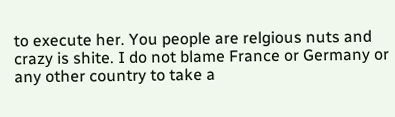to execute her. You people are relgious nuts and crazy is shite. I do not blame France or Germany or any other country to take a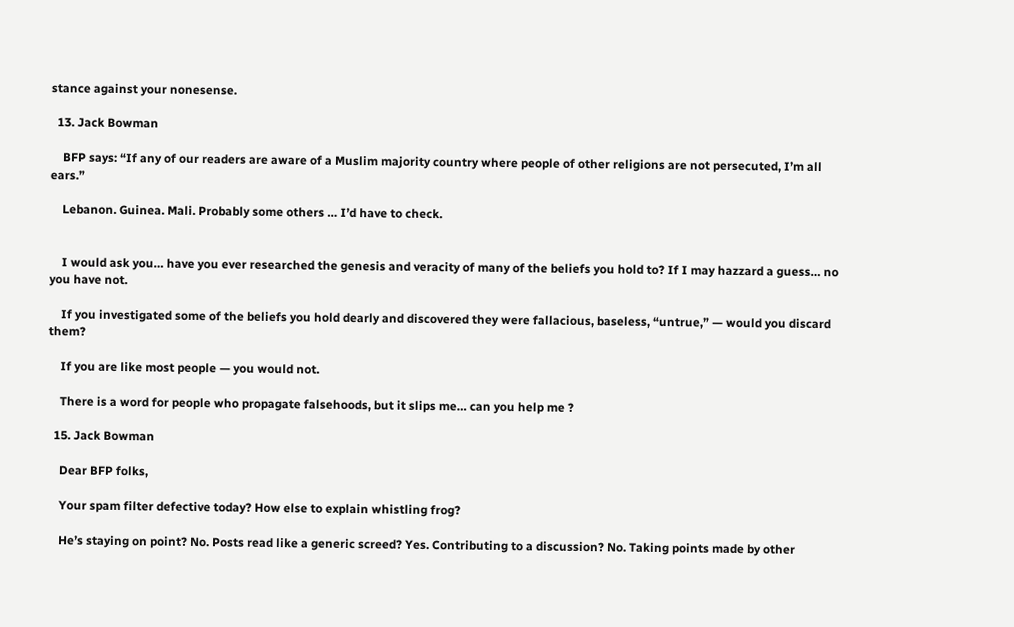stance against your nonesense.

  13. Jack Bowman

    BFP says: “If any of our readers are aware of a Muslim majority country where people of other religions are not persecuted, I’m all ears.”

    Lebanon. Guinea. Mali. Probably some others … I’d have to check.


    I would ask you… have you ever researched the genesis and veracity of many of the beliefs you hold to? If I may hazzard a guess… no you have not.

    If you investigated some of the beliefs you hold dearly and discovered they were fallacious, baseless, “untrue,” — would you discard them?

    If you are like most people — you would not.

    There is a word for people who propagate falsehoods, but it slips me… can you help me ?

  15. Jack Bowman

    Dear BFP folks,

    Your spam filter defective today? How else to explain whistling frog?

    He’s staying on point? No. Posts read like a generic screed? Yes. Contributing to a discussion? No. Taking points made by other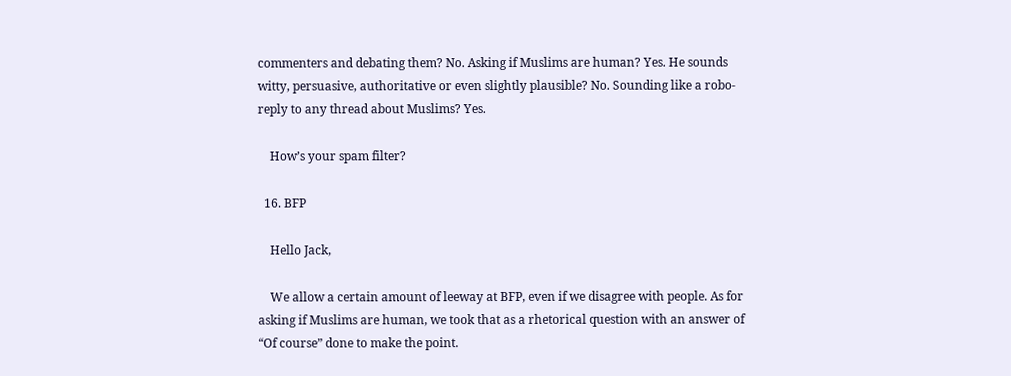commenters and debating them? No. Asking if Muslims are human? Yes. He sounds witty, persuasive, authoritative or even slightly plausible? No. Sounding like a robo-reply to any thread about Muslims? Yes.

    How’s your spam filter?

  16. BFP

    Hello Jack,

    We allow a certain amount of leeway at BFP, even if we disagree with people. As for asking if Muslims are human, we took that as a rhetorical question with an answer of “Of course” done to make the point.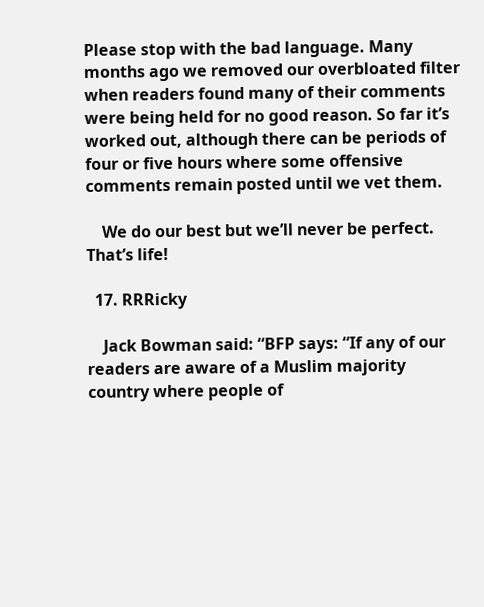Please stop with the bad language. Many months ago we removed our overbloated filter when readers found many of their comments were being held for no good reason. So far it’s worked out, although there can be periods of four or five hours where some offensive comments remain posted until we vet them.

    We do our best but we’ll never be perfect. That’s life!

  17. RRRicky

    Jack Bowman said: “BFP says: “If any of our readers are aware of a Muslim majority country where people of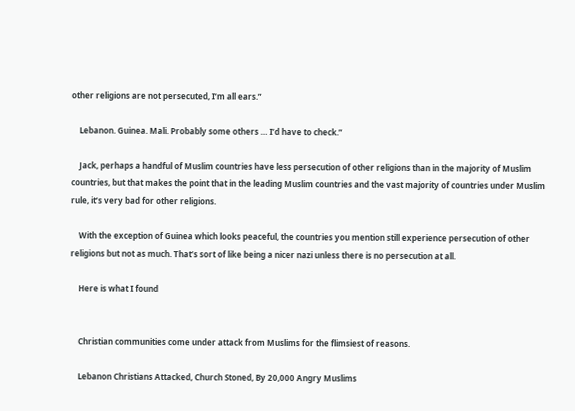other religions are not persecuted, I’m all ears.”

    Lebanon. Guinea. Mali. Probably some others … I’d have to check.”

    Jack, perhaps a handful of Muslim countries have less persecution of other religions than in the majority of Muslim countries, but that makes the point that in the leading Muslim countries and the vast majority of countries under Muslim rule, it’s very bad for other religions.

    With the exception of Guinea which looks peaceful, the countries you mention still experience persecution of other religions but not as much. That’s sort of like being a nicer nazi unless there is no persecution at all.

    Here is what I found


    Christian communities come under attack from Muslims for the flimsiest of reasons.

    Lebanon Christians Attacked, Church Stoned, By 20,000 Angry Muslims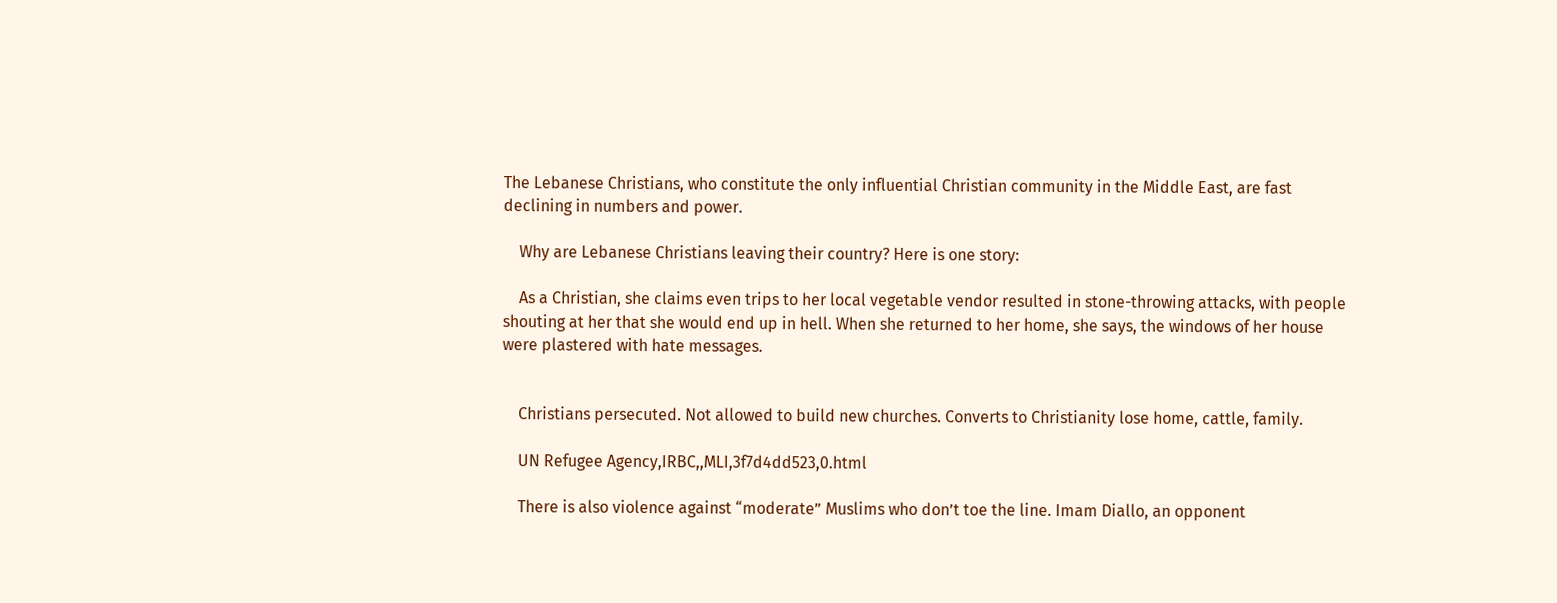The Lebanese Christians, who constitute the only influential Christian community in the Middle East, are fast declining in numbers and power.

    Why are Lebanese Christians leaving their country? Here is one story:

    As a Christian, she claims even trips to her local vegetable vendor resulted in stone-throwing attacks, with people shouting at her that she would end up in hell. When she returned to her home, she says, the windows of her house were plastered with hate messages.


    Christians persecuted. Not allowed to build new churches. Converts to Christianity lose home, cattle, family.

    UN Refugee Agency,IRBC,,MLI,3f7d4dd523,0.html

    There is also violence against “moderate” Muslims who don’t toe the line. Imam Diallo, an opponent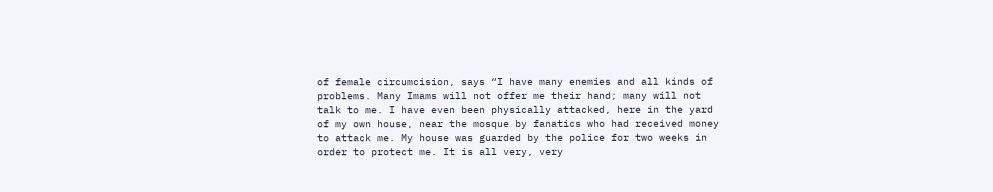of female circumcision, says “I have many enemies and all kinds of problems. Many Imams will not offer me their hand; many will not talk to me. I have even been physically attacked, here in the yard of my own house, near the mosque by fanatics who had received money to attack me. My house was guarded by the police for two weeks in order to protect me. It is all very, very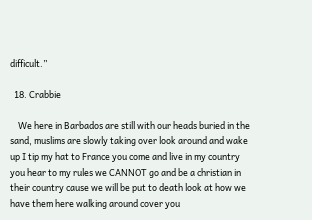difficult.”

  18. Crabbie

    We here in Barbados are still with our heads buried in the sand, muslims are slowly taking over look around and wake up I tip my hat to France you come and live in my country you hear to my rules we CANNOT go and be a christian in their country cause we will be put to death look at how we have them here walking around cover you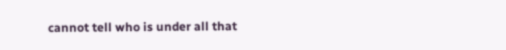cannot tell who is under all that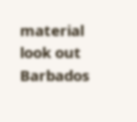material look out Barbados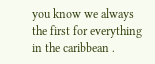you know we always the first for everything in the caribbean .